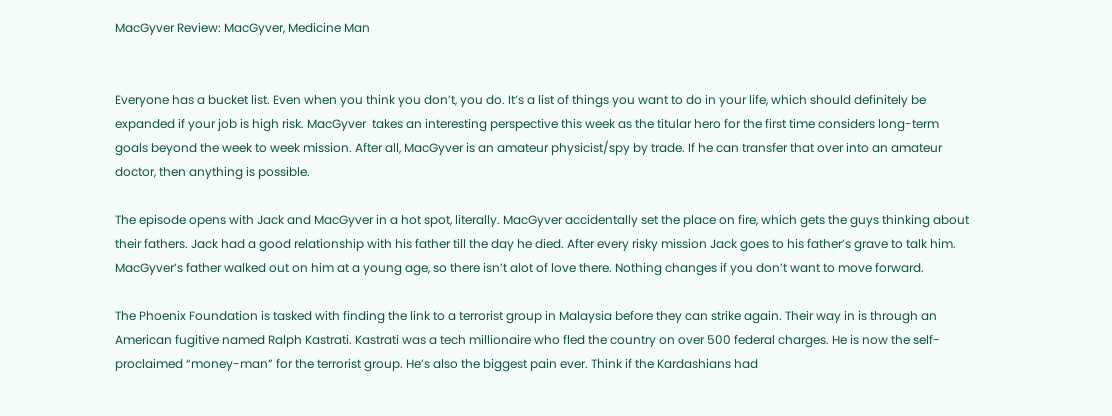MacGyver Review: MacGyver, Medicine Man


Everyone has a bucket list. Even when you think you don’t, you do. It’s a list of things you want to do in your life, which should definitely be expanded if your job is high risk. MacGyver  takes an interesting perspective this week as the titular hero for the first time considers long-term goals beyond the week to week mission. After all, MacGyver is an amateur physicist/spy by trade. If he can transfer that over into an amateur doctor, then anything is possible.

The episode opens with Jack and MacGyver in a hot spot, literally. MacGyver accidentally set the place on fire, which gets the guys thinking about their fathers. Jack had a good relationship with his father till the day he died. After every risky mission Jack goes to his father’s grave to talk him. MacGyver’s father walked out on him at a young age, so there isn’t alot of love there. Nothing changes if you don’t want to move forward.

The Phoenix Foundation is tasked with finding the link to a terrorist group in Malaysia before they can strike again. Their way in is through an American fugitive named Ralph Kastrati. Kastrati was a tech millionaire who fled the country on over 500 federal charges. He is now the self-proclaimed “money-man” for the terrorist group. He’s also the biggest pain ever. Think if the Kardashians had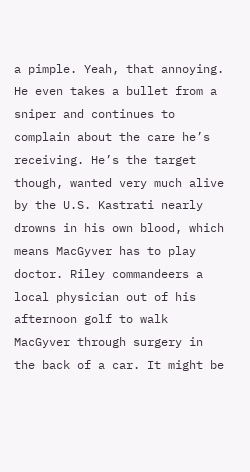a pimple. Yeah, that annoying. He even takes a bullet from a sniper and continues to complain about the care he’s receiving. He’s the target though, wanted very much alive by the U.S. Kastrati nearly drowns in his own blood, which means MacGyver has to play doctor. Riley commandeers a local physician out of his afternoon golf to walk MacGyver through surgery in the back of a car. It might be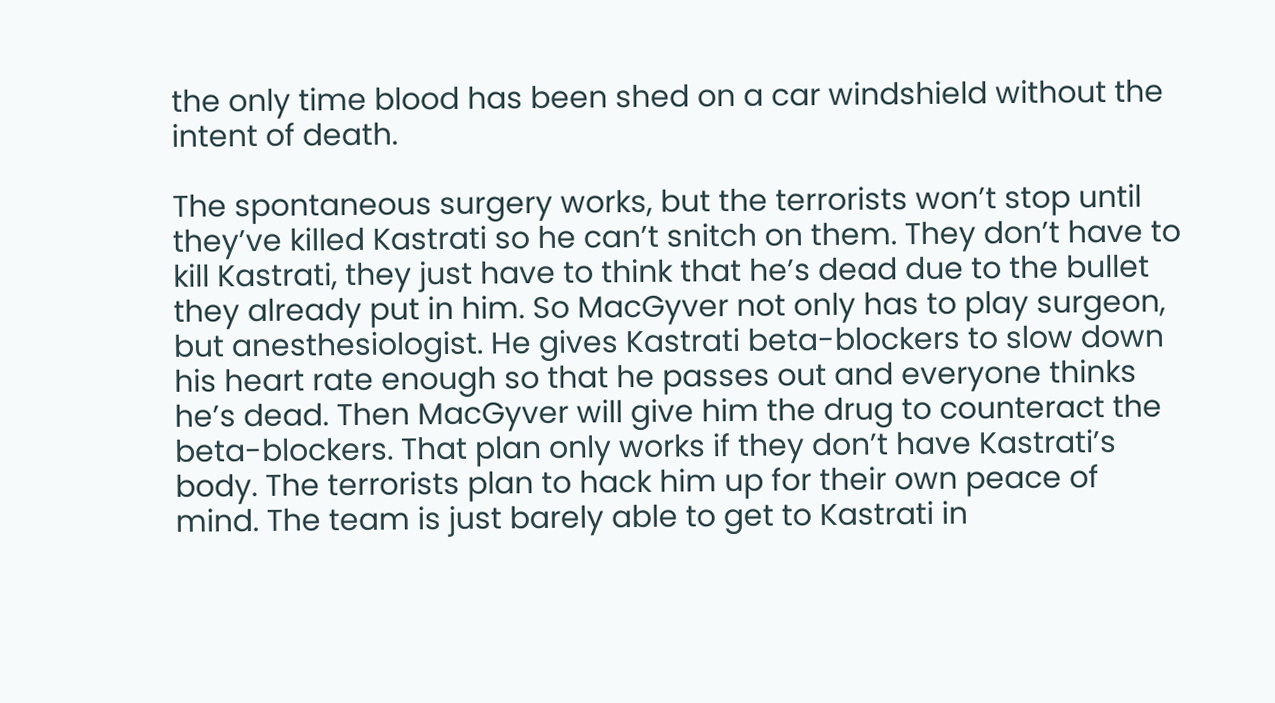the only time blood has been shed on a car windshield without the intent of death.

The spontaneous surgery works, but the terrorists won’t stop until they’ve killed Kastrati so he can’t snitch on them. They don’t have to kill Kastrati, they just have to think that he’s dead due to the bullet they already put in him. So MacGyver not only has to play surgeon, but anesthesiologist. He gives Kastrati beta-blockers to slow down his heart rate enough so that he passes out and everyone thinks he’s dead. Then MacGyver will give him the drug to counteract the beta-blockers. That plan only works if they don’t have Kastrati’s body. The terrorists plan to hack him up for their own peace of mind. The team is just barely able to get to Kastrati in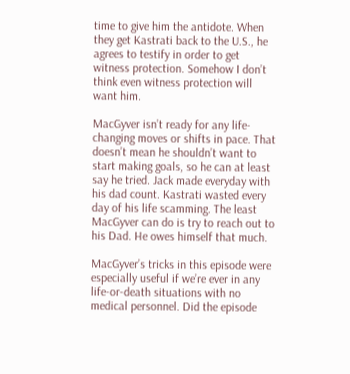time to give him the antidote. When they get Kastrati back to the U.S., he agrees to testify in order to get witness protection. Somehow I don’t think even witness protection will want him.

MacGyver isn’t ready for any life-changing moves or shifts in pace. That doesn’t mean he shouldn’t want to start making goals, so he can at least say he tried. Jack made everyday with his dad count. Kastrati wasted every day of his life scamming. The least MacGyver can do is try to reach out to his Dad. He owes himself that much.

MacGyver’s tricks in this episode were especially useful if we’re ever in any life-or-death situations with no medical personnel. Did the episode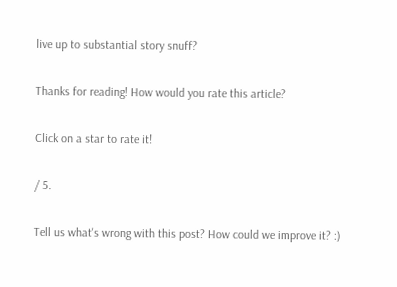live up to substantial story snuff?

Thanks for reading! How would you rate this article?

Click on a star to rate it!

/ 5.

Tell us what's wrong with this post? How could we improve it? :)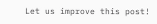Let us improve this post!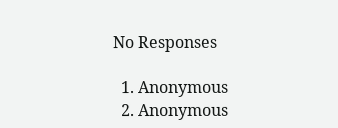No Responses

  1. Anonymous
  2. Anonymous